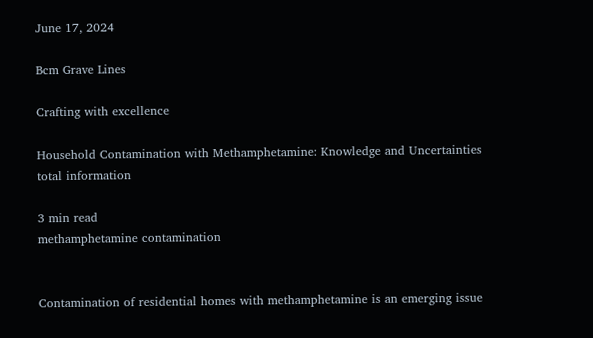June 17, 2024

Bcm Grave Lines

Crafting with excellence

Household Contamination with Methamphetamine: Knowledge and Uncertainties total information

3 min read
methamphetamine contamination


Contamination of residential homes with methamphetamine is an emerging issue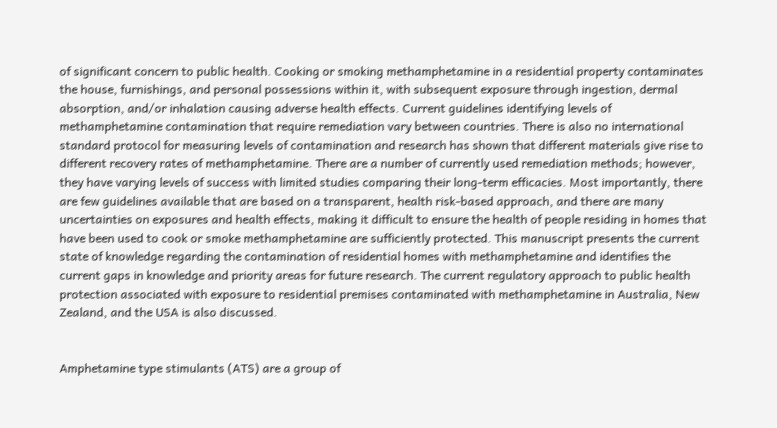of significant concern to public health. Cooking or smoking methamphetamine in a residential property contaminates the house, furnishings, and personal possessions within it, with subsequent exposure through ingestion, dermal absorption, and/or inhalation causing adverse health effects. Current guidelines identifying levels of methamphetamine contamination that require remediation vary between countries. There is also no international standard protocol for measuring levels of contamination and research has shown that different materials give rise to different recovery rates of methamphetamine. There are a number of currently used remediation methods; however, they have varying levels of success with limited studies comparing their long-term efficacies. Most importantly, there are few guidelines available that are based on a transparent, health risk-based approach, and there are many uncertainties on exposures and health effects, making it difficult to ensure the health of people residing in homes that have been used to cook or smoke methamphetamine are sufficiently protected. This manuscript presents the current state of knowledge regarding the contamination of residential homes with methamphetamine and identifies the current gaps in knowledge and priority areas for future research. The current regulatory approach to public health protection associated with exposure to residential premises contaminated with methamphetamine in Australia, New Zealand, and the USA is also discussed.


Amphetamine type stimulants (ATS) are a group of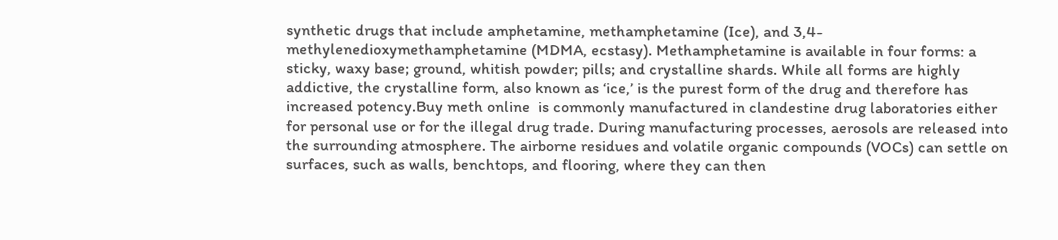synthetic drugs that include amphetamine, methamphetamine (Ice), and 3,4-methylenedioxymethamphetamine (MDMA, ecstasy). Methamphetamine is available in four forms: a sticky, waxy base; ground, whitish powder; pills; and crystalline shards. While all forms are highly addictive, the crystalline form, also known as ‘ice,’ is the purest form of the drug and therefore has increased potency.Buy meth online  is commonly manufactured in clandestine drug laboratories either for personal use or for the illegal drug trade. During manufacturing processes, aerosols are released into the surrounding atmosphere. The airborne residues and volatile organic compounds (VOCs) can settle on surfaces, such as walls, benchtops, and flooring, where they can then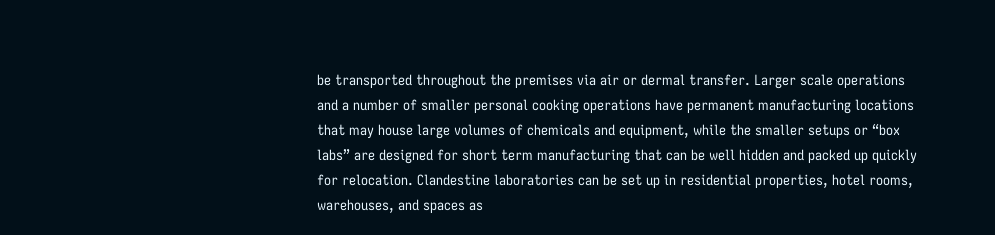be transported throughout the premises via air or dermal transfer. Larger scale operations and a number of smaller personal cooking operations have permanent manufacturing locations that may house large volumes of chemicals and equipment, while the smaller setups or “box labs” are designed for short term manufacturing that can be well hidden and packed up quickly for relocation. Clandestine laboratories can be set up in residential properties, hotel rooms, warehouses, and spaces as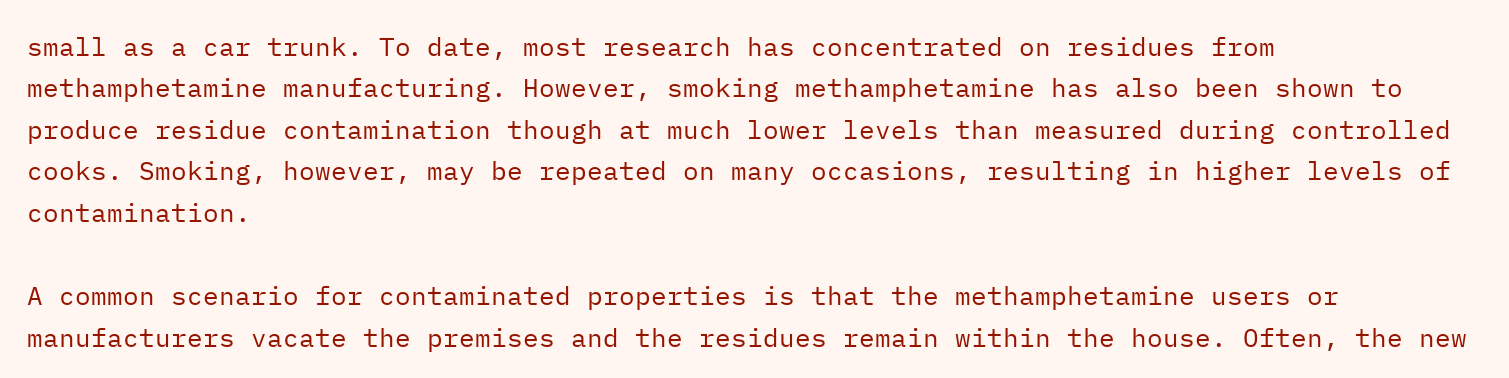small as a car trunk. To date, most research has concentrated on residues from methamphetamine manufacturing. However, smoking methamphetamine has also been shown to produce residue contamination though at much lower levels than measured during controlled cooks. Smoking, however, may be repeated on many occasions, resulting in higher levels of contamination.

A common scenario for contaminated properties is that the methamphetamine users or manufacturers vacate the premises and the residues remain within the house. Often, the new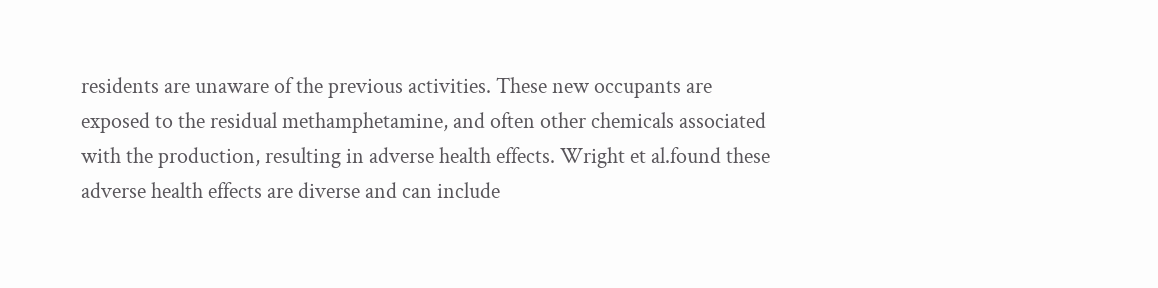residents are unaware of the previous activities. These new occupants are exposed to the residual methamphetamine, and often other chemicals associated with the production, resulting in adverse health effects. Wright et al.found these adverse health effects are diverse and can include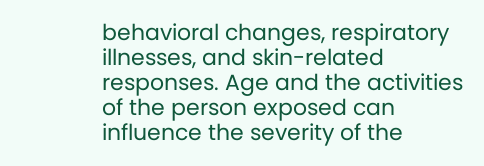behavioral changes, respiratory illnesses, and skin-related responses. Age and the activities of the person exposed can influence the severity of the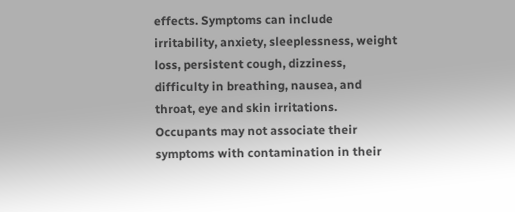effects. Symptoms can include irritability, anxiety, sleeplessness, weight loss, persistent cough, dizziness, difficulty in breathing, nausea, and throat, eye and skin irritations. Occupants may not associate their symptoms with contamination in their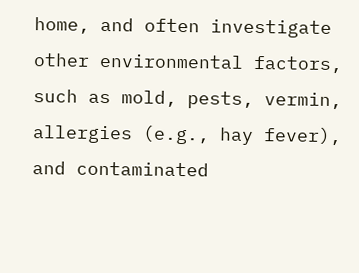home, and often investigate other environmental factors, such as mold, pests, vermin, allergies (e.g., hay fever), and contaminated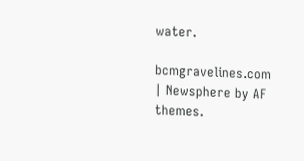water.

bcmgravelines.com | Newsphere by AF themes.